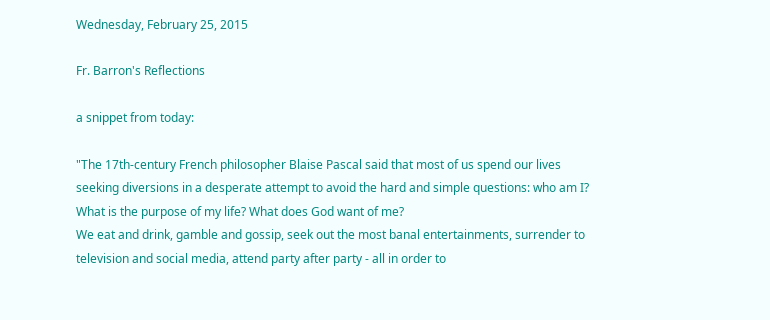Wednesday, February 25, 2015

Fr. Barron's Reflections

a snippet from today:

"The 17th-century French philosopher Blaise Pascal said that most of us spend our lives seeking diversions in a desperate attempt to avoid the hard and simple questions: who am I? What is the purpose of my life? What does God want of me?
We eat and drink, gamble and gossip, seek out the most banal entertainments, surrender to television and social media, attend party after party - all in order to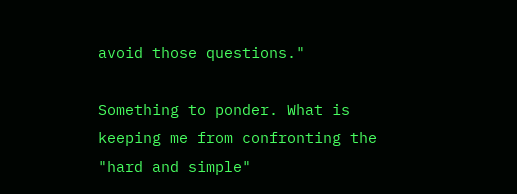avoid those questions."

Something to ponder. What is keeping me from confronting the "hard and simple"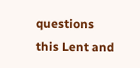questions this Lent and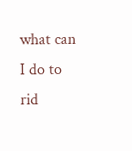what can I do to rid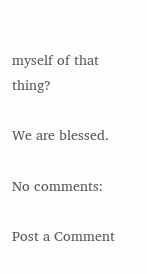myself of that thing?

We are blessed.

No comments:

Post a Comment